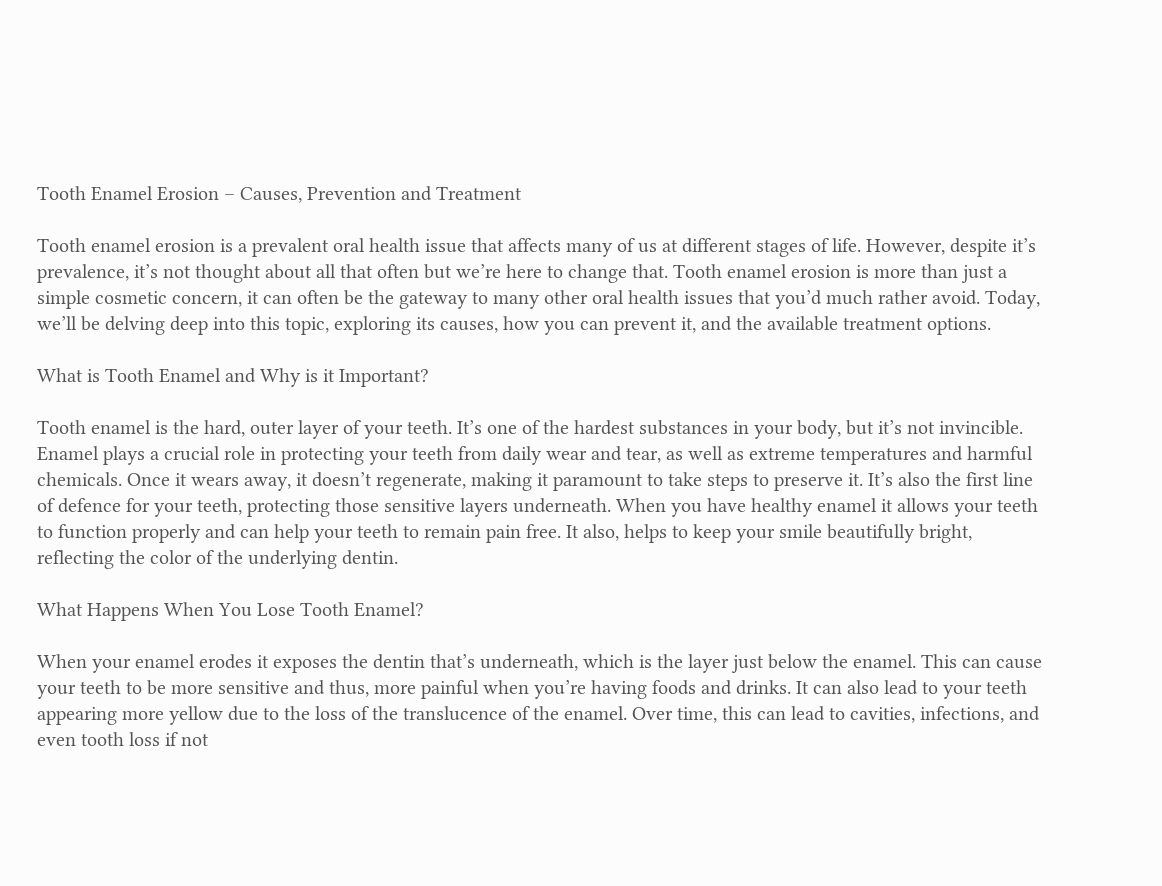Tooth Enamel Erosion – Causes, Prevention and Treatment

Tooth enamel erosion is a prevalent oral health issue that affects many of us at different stages of life. However, despite it’s prevalence, it’s not thought about all that often but we’re here to change that. Tooth enamel erosion is more than just a simple cosmetic concern, it can often be the gateway to many other oral health issues that you’d much rather avoid. Today, we’ll be delving deep into this topic, exploring its causes, how you can prevent it, and the available treatment options.

What is Tooth Enamel and Why is it Important?

Tooth enamel is the hard, outer layer of your teeth. It’s one of the hardest substances in your body, but it’s not invincible. Enamel plays a crucial role in protecting your teeth from daily wear and tear, as well as extreme temperatures and harmful chemicals. Once it wears away, it doesn’t regenerate, making it paramount to take steps to preserve it. It’s also the first line of defence for your teeth, protecting those sensitive layers underneath. When you have healthy enamel it allows your teeth to function properly and can help your teeth to remain pain free. It also, helps to keep your smile beautifully bright, reflecting the color of the underlying dentin.

What Happens When You Lose Tooth Enamel?

When your enamel erodes it exposes the dentin that’s underneath, which is the layer just below the enamel. This can cause your teeth to be more sensitive and thus, more painful when you’re having foods and drinks. It can also lead to your teeth appearing more yellow due to the loss of the translucence of the enamel. Over time, this can lead to cavities, infections, and even tooth loss if not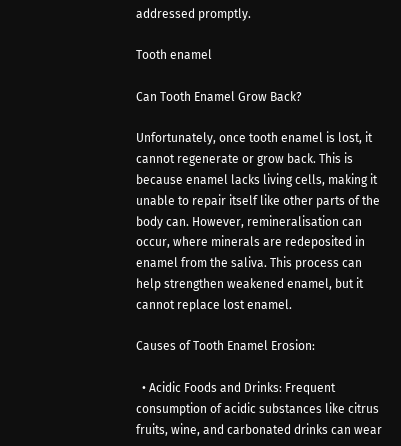addressed promptly.

Tooth enamel

Can Tooth Enamel Grow Back?

Unfortunately, once tooth enamel is lost, it cannot regenerate or grow back. This is because enamel lacks living cells, making it unable to repair itself like other parts of the body can. However, remineralisation can occur, where minerals are redeposited in enamel from the saliva. This process can help strengthen weakened enamel, but it cannot replace lost enamel.

Causes of Tooth Enamel Erosion:

  • Acidic Foods and Drinks: Frequent consumption of acidic substances like citrus fruits, wine, and carbonated drinks can wear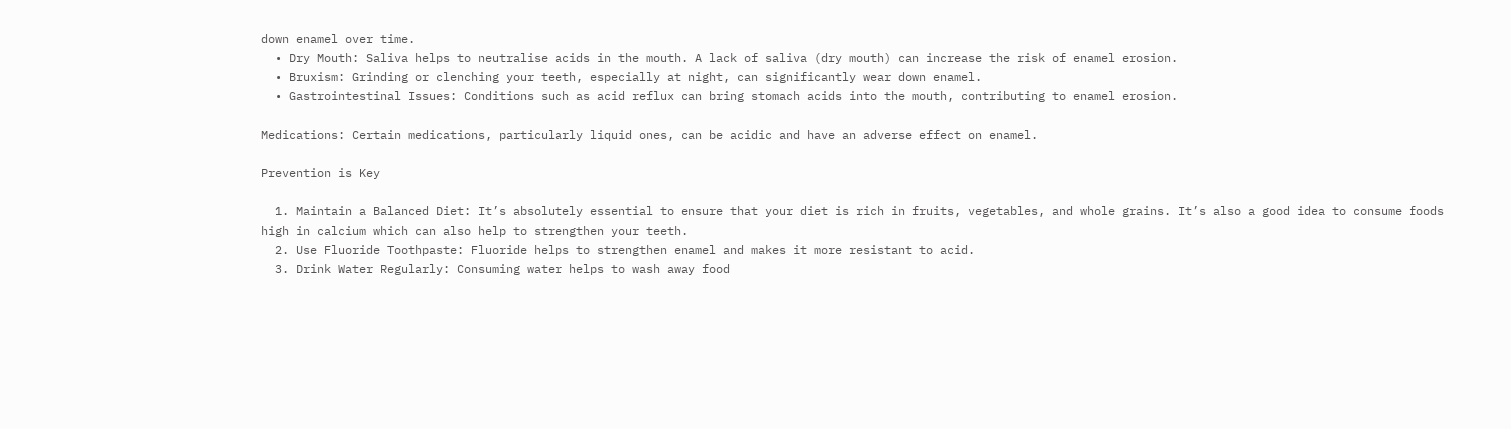down enamel over time.
  • Dry Mouth: Saliva helps to neutralise acids in the mouth. A lack of saliva (dry mouth) can increase the risk of enamel erosion.
  • Bruxism: Grinding or clenching your teeth, especially at night, can significantly wear down enamel.
  • Gastrointestinal Issues: Conditions such as acid reflux can bring stomach acids into the mouth, contributing to enamel erosion.

Medications: Certain medications, particularly liquid ones, can be acidic and have an adverse effect on enamel.

Prevention is Key

  1. Maintain a Balanced Diet: It’s absolutely essential to ensure that your diet is rich in fruits, vegetables, and whole grains. It’s also a good idea to consume foods high in calcium which can also help to strengthen your teeth.
  2. Use Fluoride Toothpaste: Fluoride helps to strengthen enamel and makes it more resistant to acid.
  3. Drink Water Regularly: Consuming water helps to wash away food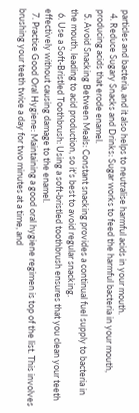particles and bacteria, and it also helps to neutralise harmful acids in your mouth.
  4. Reduce Sugary Snacks and Drinks: Sugar works to feed the harmful bacteria in your mouth, producing acids that erode enamel.
  5. Avoid Snacking Between Meals: Constant snacking provides a continual fuel supply to bacteria in the mouth, leading to acid production, so it’s best to avoid regular snacking.
  6. Use a Soft-Bristled Toothbrush: Using a soft-bristled toothbrush ensures that you clean your teeth effectively without causing damage to the enamel.
  7. Practice Good Oral Hygiene: Maintaining a good oral hygiene regimen is top of the list. This involves brushing your teeth twice a day for two minutes at a time, and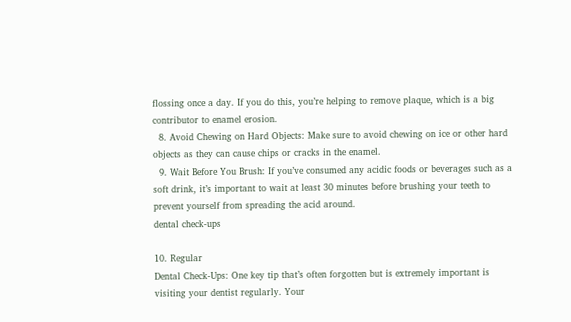flossing once a day. If you do this, you’re helping to remove plaque, which is a big contributor to enamel erosion.
  8. Avoid Chewing on Hard Objects: Make sure to avoid chewing on ice or other hard objects as they can cause chips or cracks in the enamel.
  9. Wait Before You Brush: If you’ve consumed any acidic foods or beverages such as a soft drink, it’s important to wait at least 30 minutes before brushing your teeth to prevent yourself from spreading the acid around.
dental check-ups

10. Regular
Dental Check-Ups: One key tip that’s often forgotten but is extremely important is visiting your dentist regularly. Your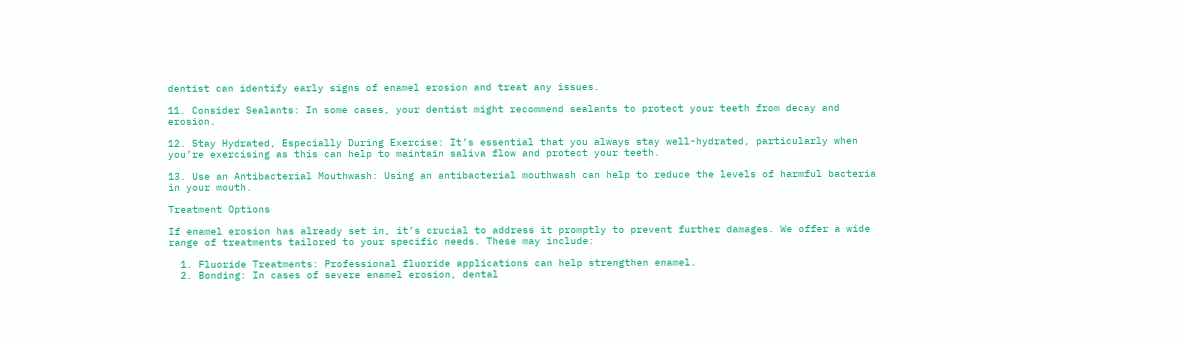dentist can identify early signs of enamel erosion and treat any issues.

11. Consider Sealants: In some cases, your dentist might recommend sealants to protect your teeth from decay and erosion.

12. Stay Hydrated, Especially During Exercise: It’s essential that you always stay well-hydrated, particularly when you’re exercising as this can help to maintain saliva flow and protect your teeth.

13. Use an Antibacterial Mouthwash: Using an antibacterial mouthwash can help to reduce the levels of harmful bacteria in your mouth.

Treatment Options

If enamel erosion has already set in, it’s crucial to address it promptly to prevent further damages. We offer a wide range of treatments tailored to your specific needs. These may include:

  1. Fluoride Treatments: Professional fluoride applications can help strengthen enamel.
  2. Bonding: In cases of severe enamel erosion, dental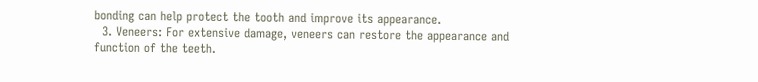bonding can help protect the tooth and improve its appearance.
  3. Veneers: For extensive damage, veneers can restore the appearance and function of the teeth.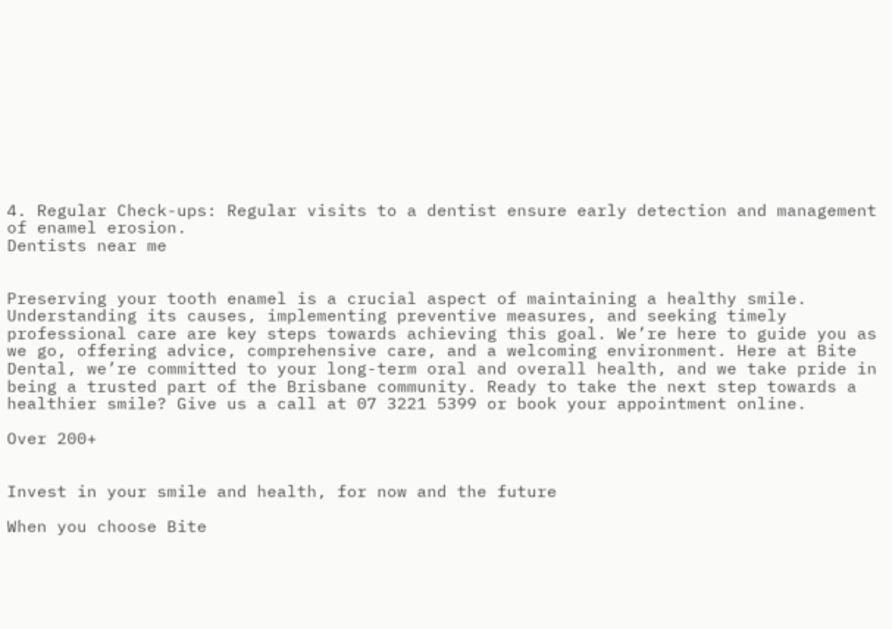4. Regular Check-ups: Regular visits to a dentist ensure early detection and management of enamel erosion.
Dentists near me


Preserving your tooth enamel is a crucial aspect of maintaining a healthy smile. Understanding its causes, implementing preventive measures, and seeking timely professional care are key steps towards achieving this goal. We’re here to guide you as we go, offering advice, comprehensive care, and a welcoming environment. Here at Bite Dental, we’re committed to your long-term oral and overall health, and we take pride in being a trusted part of the Brisbane community. Ready to take the next step towards a healthier smile? Give us a call at 07 3221 5399 or book your appointment online.

Over 200+


Invest in your smile and health, for now and the future

When you choose Bite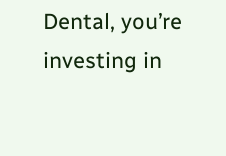Dental, you’re investing in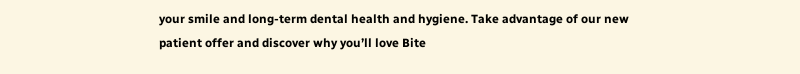your smile and long-term dental health and hygiene. Take advantage of our new patient offer and discover why you’ll love Bite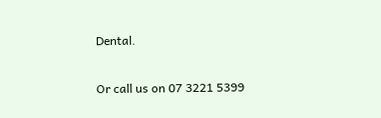Dental.

Or call us on 07 3221 5399